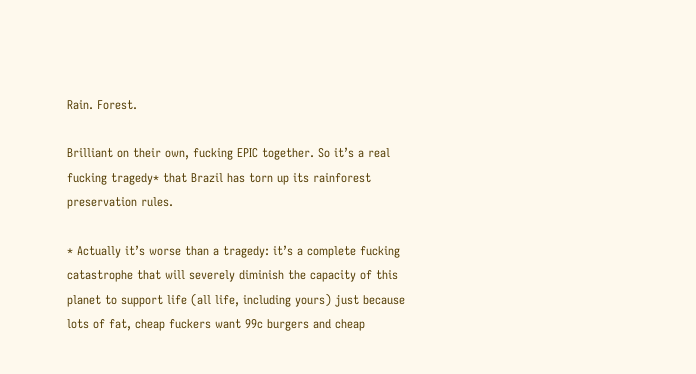Rain. Forest.

Brilliant on their own, fucking EPIC together. So it’s a real fucking tragedy* that Brazil has torn up its rainforest preservation rules.

* Actually it’s worse than a tragedy: it’s a complete fucking catastrophe that will severely diminish the capacity of this planet to support life (all life, including yours) just because lots of fat, cheap fuckers want 99c burgers and cheap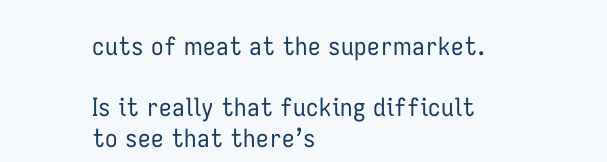cuts of meat at the supermarket.

Is it really that fucking difficult to see that there’s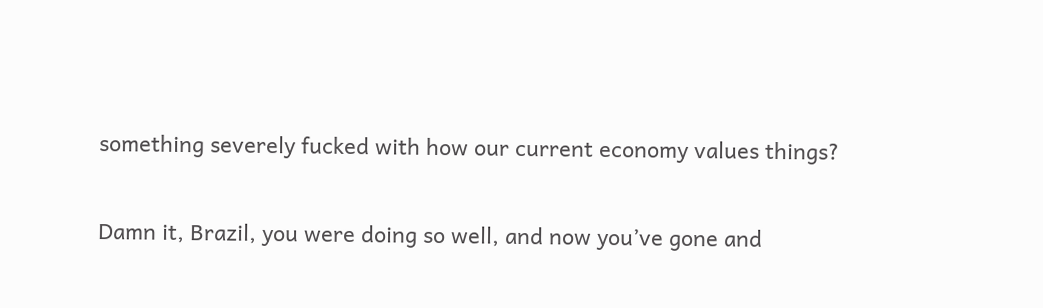something severely fucked with how our current economy values things?

Damn it, Brazil, you were doing so well, and now you’ve gone and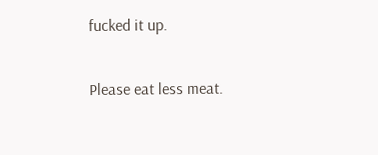fucked it up.

Please eat less meat.